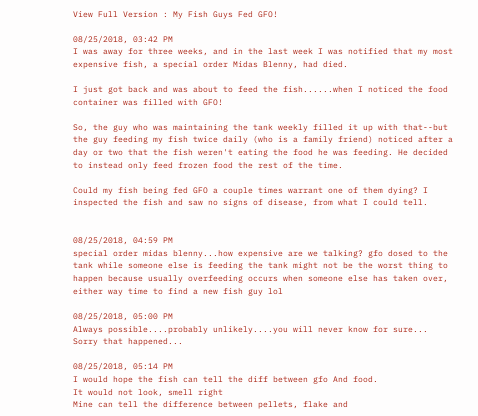View Full Version : My Fish Guys Fed GFO!

08/25/2018, 03:42 PM
I was away for three weeks, and in the last week I was notified that my most expensive fish, a special order Midas Blenny, had died.

I just got back and was about to feed the fish......when I noticed the food container was filled with GFO!

So, the guy who was maintaining the tank weekly filled it up with that--but the guy feeding my fish twice daily (who is a family friend) noticed after a day or two that the fish weren't eating the food he was feeding. He decided to instead only feed frozen food the rest of the time.

Could my fish being fed GFO a couple times warrant one of them dying? I inspected the fish and saw no signs of disease, from what I could tell.


08/25/2018, 04:59 PM
special order midas blenny...how expensive are we talking? gfo dosed to the tank while someone else is feeding the tank might not be the worst thing to happen because usually overfeeding occurs when someone else has taken over, either way time to find a new fish guy lol

08/25/2018, 05:00 PM
Always possible....probably unlikely....you will never know for sure...
Sorry that happened...

08/25/2018, 05:14 PM
I would hope the fish can tell the diff between gfo And food.
It would not look, smell right
Mine can tell the difference between pellets, flake and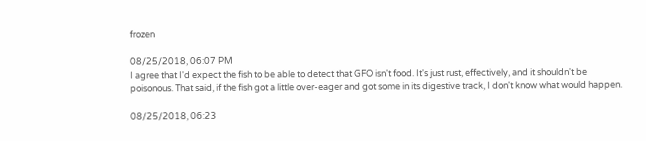frozen

08/25/2018, 06:07 PM
I agree that I'd expect the fish to be able to detect that GFO isn't food. It's just rust, effectively, and it shouldn't be poisonous. That said, if the fish got a little over-eager and got some in its digestive track, I don't know what would happen.

08/25/2018, 06:23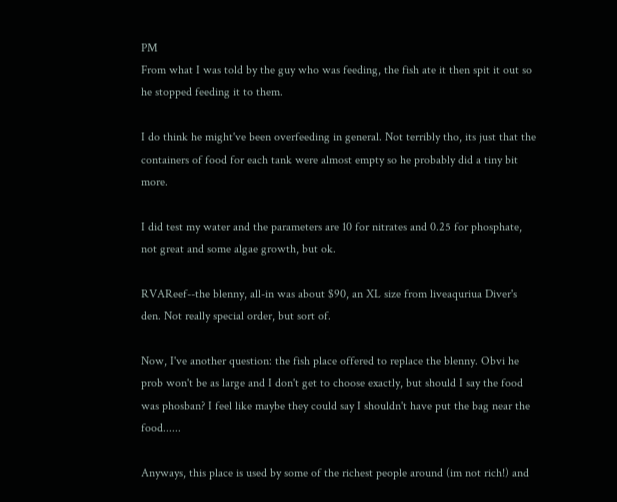PM
From what I was told by the guy who was feeding, the fish ate it then spit it out so he stopped feeding it to them.

I do think he might've been overfeeding in general. Not terribly tho, its just that the containers of food for each tank were almost empty so he probably did a tiny bit more.

I did test my water and the parameters are 10 for nitrates and 0.25 for phosphate, not great and some algae growth, but ok.

RVAReef--the blenny, all-in was about $90, an XL size from liveaquriua Diver's den. Not really special order, but sort of.

Now, I've another question: the fish place offered to replace the blenny. Obvi he prob won't be as large and I don't get to choose exactly, but should I say the food was phosban? I feel like maybe they could say I shouldn't have put the bag near the food......

Anyways, this place is used by some of the richest people around (im not rich!) and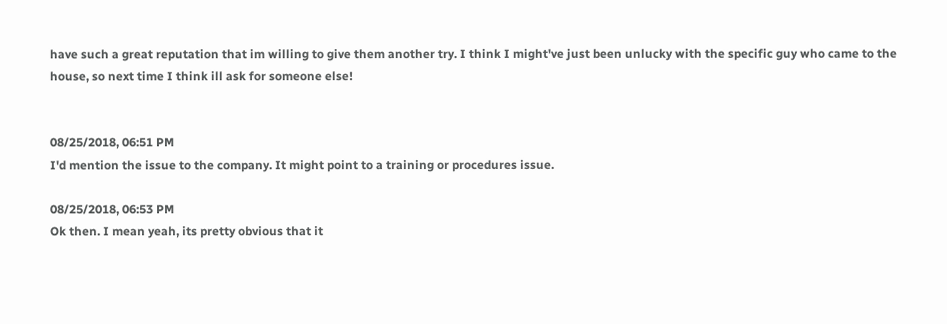have such a great reputation that im willing to give them another try. I think I might've just been unlucky with the specific guy who came to the house, so next time I think ill ask for someone else!


08/25/2018, 06:51 PM
I'd mention the issue to the company. It might point to a training or procedures issue.

08/25/2018, 06:53 PM
Ok then. I mean yeah, its pretty obvious that it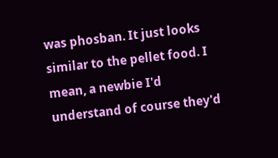was phosban. It just looks similar to the pellet food. I mean, a newbie I'd understand of course they'd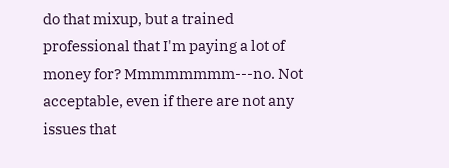do that mixup, but a trained professional that I'm paying a lot of money for? Mmmmmmmm---no. Not acceptable, even if there are not any issues that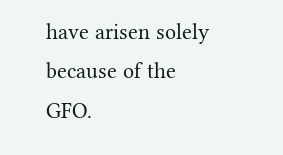have arisen solely because of the GFO.